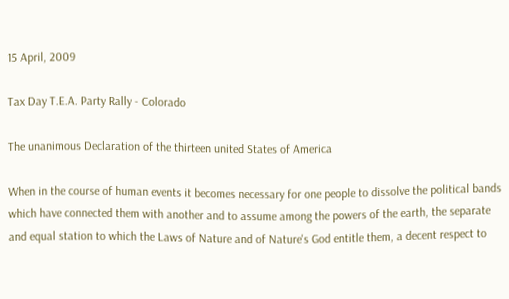15 April, 2009

Tax Day T.E.A. Party Rally - Colorado

The unanimous Declaration of the thirteen united States of America

When in the course of human events it becomes necessary for one people to dissolve the political bands which have connected them with another and to assume among the powers of the earth, the separate and equal station to which the Laws of Nature and of Nature's God entitle them, a decent respect to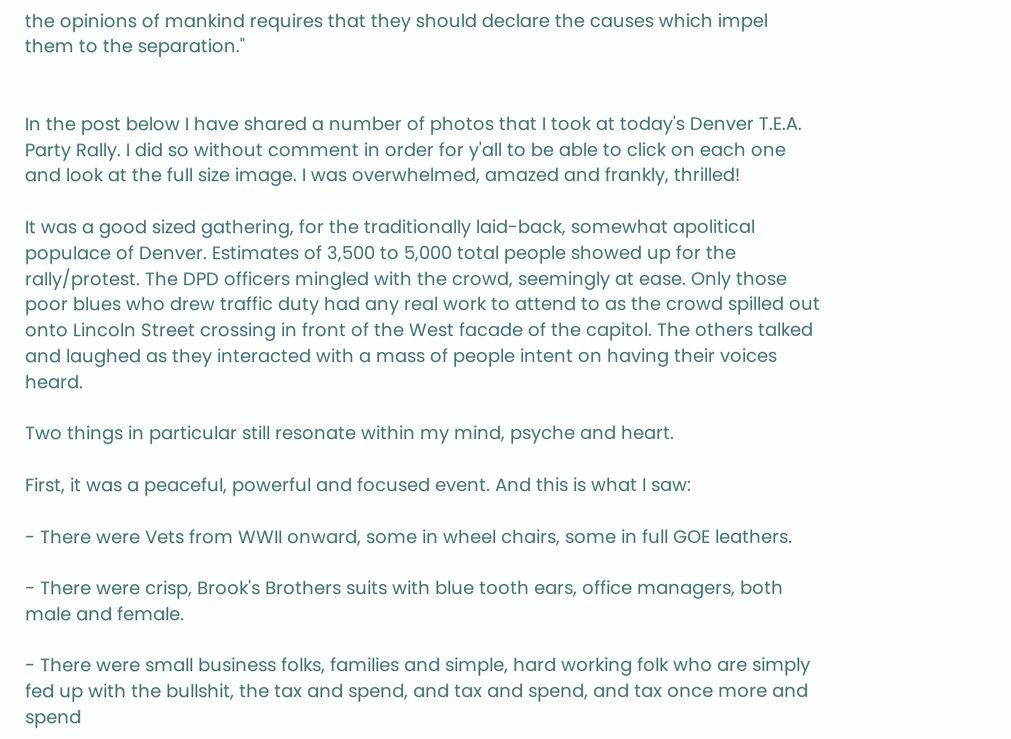the opinions of mankind requires that they should declare the causes which impel them to the separation."


In the post below I have shared a number of photos that I took at today's Denver T.E.A. Party Rally. I did so without comment in order for y'all to be able to click on each one and look at the full size image. I was overwhelmed, amazed and frankly, thrilled!

It was a good sized gathering, for the traditionally laid-back, somewhat apolitical populace of Denver. Estimates of 3,500 to 5,000 total people showed up for the rally/protest. The DPD officers mingled with the crowd, seemingly at ease. Only those poor blues who drew traffic duty had any real work to attend to as the crowd spilled out onto Lincoln Street crossing in front of the West facade of the capitol. The others talked and laughed as they interacted with a mass of people intent on having their voices heard.

Two things in particular still resonate within my mind, psyche and heart.

First, it was a peaceful, powerful and focused event. And this is what I saw:

- There were Vets from WWII onward, some in wheel chairs, some in full GOE leathers.

- There were crisp, Brook's Brothers suits with blue tooth ears, office managers, both male and female.

- There were small business folks, families and simple, hard working folk who are simply fed up with the bullshit, the tax and spend, and tax and spend, and tax once more and spend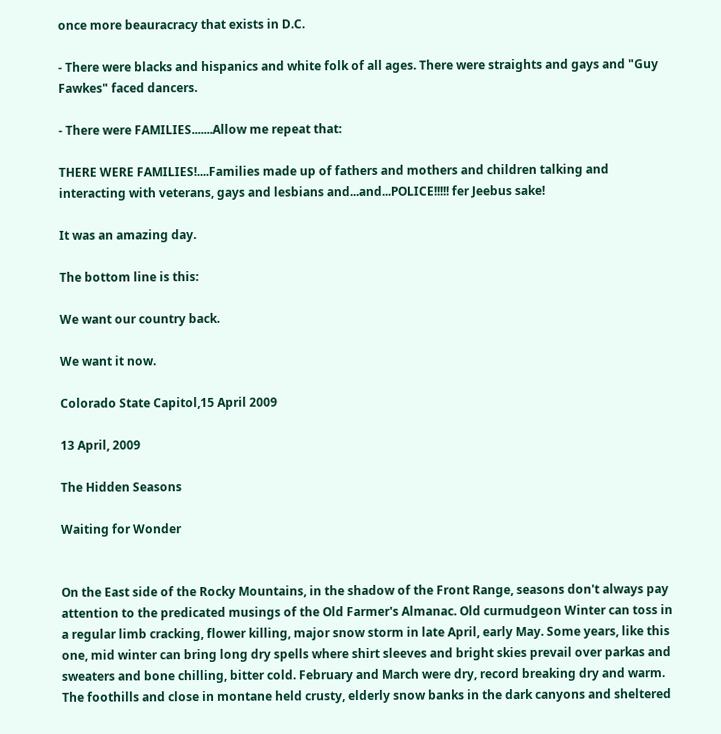once more beauracracy that exists in D.C.

- There were blacks and hispanics and white folk of all ages. There were straights and gays and "Guy Fawkes" faced dancers.

- There were FAMILIES.......Allow me repeat that:

THERE WERE FAMILIES!....Families made up of fathers and mothers and children talking and interacting with veterans, gays and lesbians and...and...POLICE!!!!! fer Jeebus sake!

It was an amazing day.

The bottom line is this:

We want our country back.

We want it now.

Colorado State Capitol,15 April 2009

13 April, 2009

The Hidden Seasons

Waiting for Wonder


On the East side of the Rocky Mountains, in the shadow of the Front Range, seasons don't always pay attention to the predicated musings of the Old Farmer's Almanac. Old curmudgeon Winter can toss in a regular limb cracking, flower killing, major snow storm in late April, early May. Some years, like this one, mid winter can bring long dry spells where shirt sleeves and bright skies prevail over parkas and sweaters and bone chilling, bitter cold. February and March were dry, record breaking dry and warm. The foothills and close in montane held crusty, elderly snow banks in the dark canyons and sheltered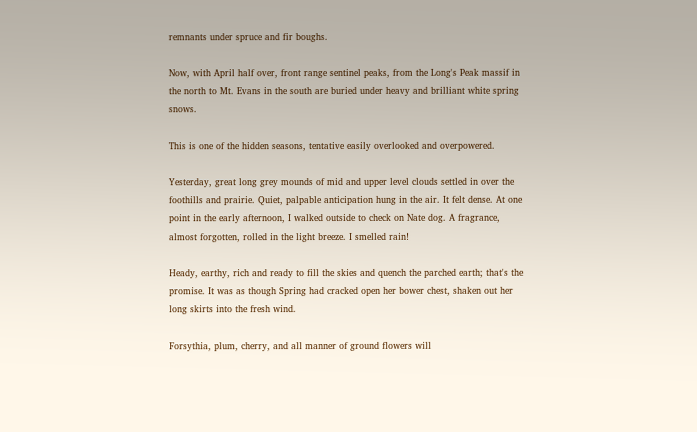remnants under spruce and fir boughs.

Now, with April half over, front range sentinel peaks, from the Long's Peak massif in the north to Mt. Evans in the south are buried under heavy and brilliant white spring snows.

This is one of the hidden seasons, tentative easily overlooked and overpowered.

Yesterday, great long grey mounds of mid and upper level clouds settled in over the foothills and prairie. Quiet, palpable anticipation hung in the air. It felt dense. At one point in the early afternoon, I walked outside to check on Nate dog. A fragrance, almost forgotten, rolled in the light breeze. I smelled rain!

Heady, earthy, rich and ready to fill the skies and quench the parched earth; that's the promise. It was as though Spring had cracked open her bower chest, shaken out her long skirts into the fresh wind.

Forsythia, plum, cherry, and all manner of ground flowers will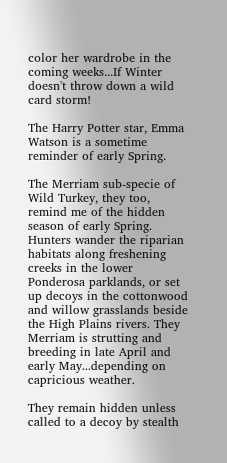color her wardrobe in the coming weeks...If Winter doesn't throw down a wild card storm!

The Harry Potter star, Emma Watson is a sometime reminder of early Spring.

The Merriam sub-specie of Wild Turkey, they too, remind me of the hidden season of early Spring. Hunters wander the riparian habitats along freshening creeks in the lower Ponderosa parklands, or set up decoys in the cottonwood and willow grasslands beside the High Plains rivers. They Merriam is strutting and breeding in late April and early May...depending on capricious weather.

They remain hidden unless called to a decoy by stealth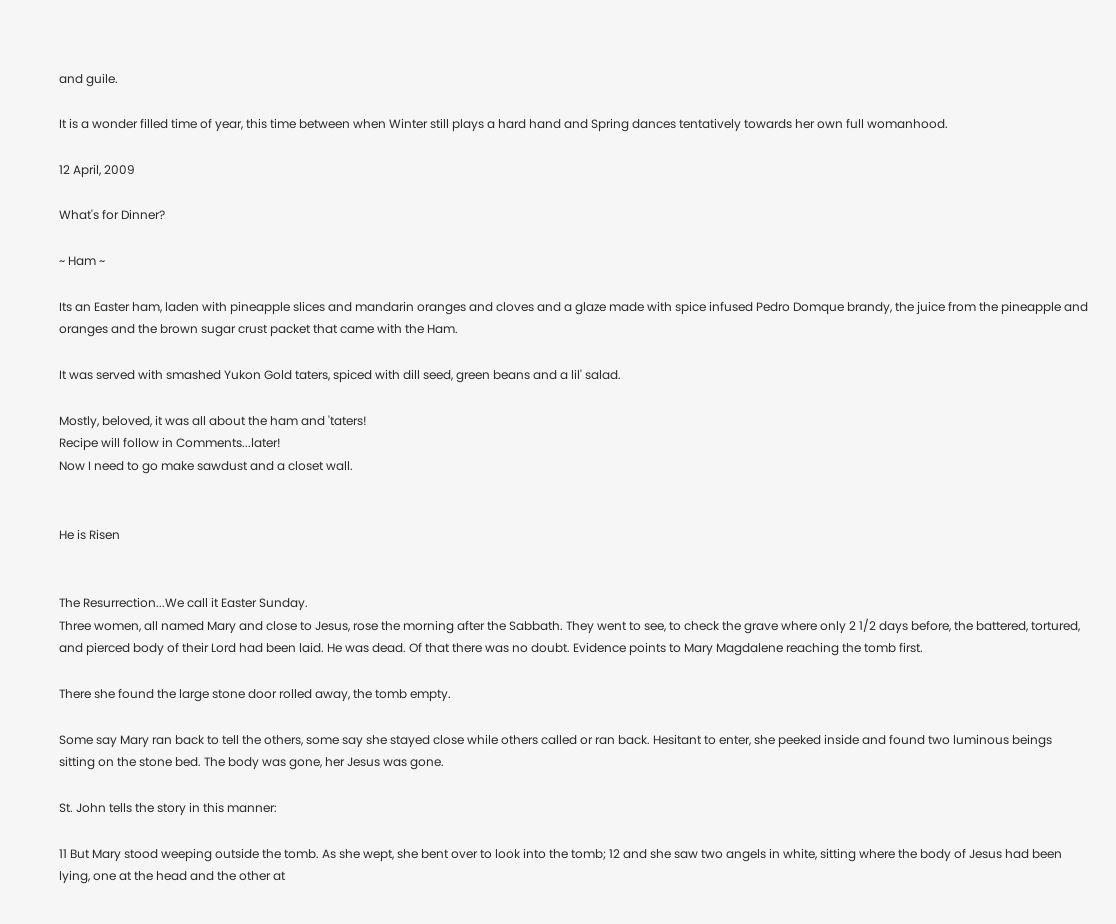and guile.

It is a wonder filled time of year, this time between when Winter still plays a hard hand and Spring dances tentatively towards her own full womanhood.

12 April, 2009

What's for Dinner?

~ Ham ~

Its an Easter ham, laden with pineapple slices and mandarin oranges and cloves and a glaze made with spice infused Pedro Domque brandy, the juice from the pineapple and oranges and the brown sugar crust packet that came with the Ham.

It was served with smashed Yukon Gold taters, spiced with dill seed, green beans and a lil' salad.

Mostly, beloved, it was all about the ham and 'taters!
Recipe will follow in Comments...later!
Now I need to go make sawdust and a closet wall.


He is Risen


The Resurrection...We call it Easter Sunday.
Three women, all named Mary and close to Jesus, rose the morning after the Sabbath. They went to see, to check the grave where only 2 1/2 days before, the battered, tortured, and pierced body of their Lord had been laid. He was dead. Of that there was no doubt. Evidence points to Mary Magdalene reaching the tomb first.

There she found the large stone door rolled away, the tomb empty.

Some say Mary ran back to tell the others, some say she stayed close while others called or ran back. Hesitant to enter, she peeked inside and found two luminous beings sitting on the stone bed. The body was gone, her Jesus was gone.

St. John tells the story in this manner:

11 But Mary stood weeping outside the tomb. As she wept, she bent over to look into the tomb; 12 and she saw two angels in white, sitting where the body of Jesus had been lying, one at the head and the other at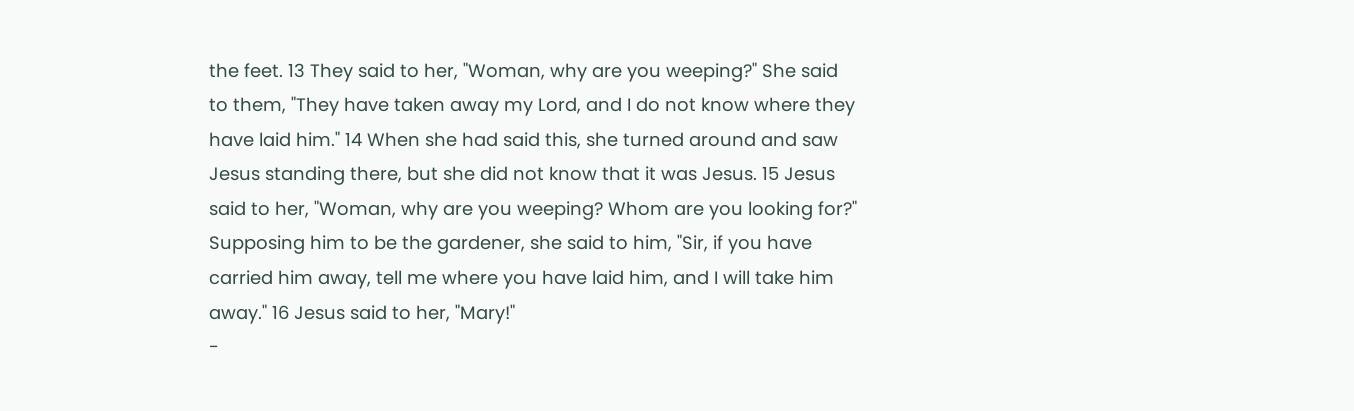the feet. 13 They said to her, "Woman, why are you weeping?" She said to them, "They have taken away my Lord, and I do not know where they have laid him." 14 When she had said this, she turned around and saw Jesus standing there, but she did not know that it was Jesus. 15 Jesus said to her, "Woman, why are you weeping? Whom are you looking for?" Supposing him to be the gardener, she said to him, "Sir, if you have carried him away, tell me where you have laid him, and I will take him away." 16 Jesus said to her, "Mary!"
-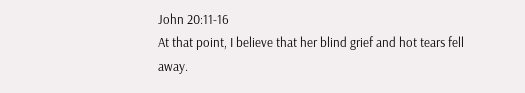John 20:11-16
At that point, I believe that her blind grief and hot tears fell away.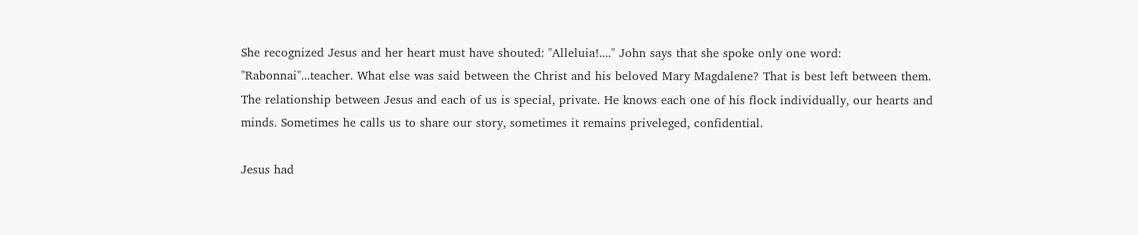She recognized Jesus and her heart must have shouted: "Alleluia!...." John says that she spoke only one word: "Rabonnai"...teacher. What else was said between the Christ and his beloved Mary Magdalene? That is best left between them.
The relationship between Jesus and each of us is special, private. He knows each one of his flock individually, our hearts and minds. Sometimes he calls us to share our story, sometimes it remains priveleged, confidential.

Jesus had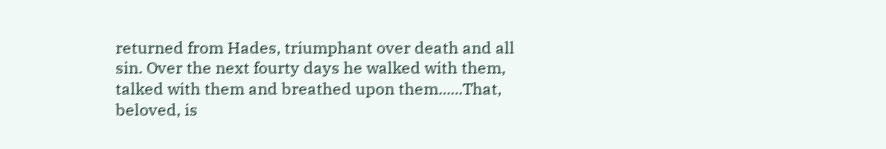returned from Hades, triumphant over death and all sin. Over the next fourty days he walked with them, talked with them and breathed upon them......That, beloved, is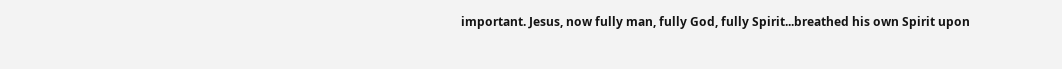important. Jesus, now fully man, fully God, fully Spirit...breathed his own Spirit upon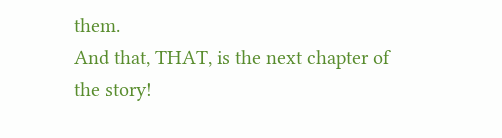them.
And that, THAT, is the next chapter of the story!